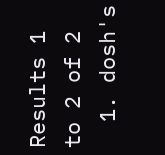Results 1 to 2 of 2
  1. dosh's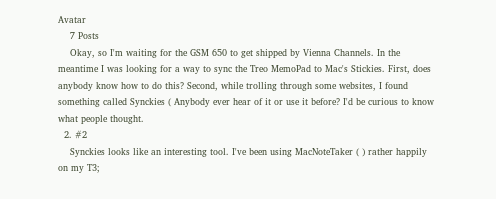Avatar
    7 Posts
    Okay, so I'm waiting for the GSM 650 to get shipped by Vienna Channels. In the meantime I was looking for a way to sync the Treo MemoPad to Mac's Stickies. First, does anybody know how to do this? Second, while trolling through some websites, I found something called Synckies ( Anybody ever hear of it or use it before? I'd be curious to know what people thought.
  2. #2
    Synckies looks like an interesting tool. I've been using MacNoteTaker ( ) rather happily on my T3;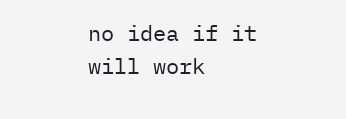no idea if it will work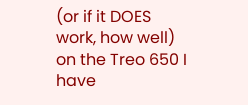(or if it DOES work, how well) on the Treo 650 I have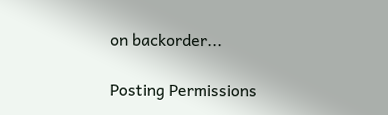on backorder...

Posting Permissions